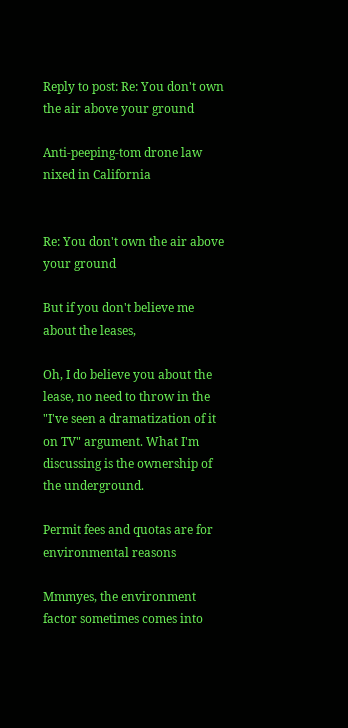Reply to post: Re: You don't own the air above your ground

Anti-peeping-tom drone law nixed in California


Re: You don't own the air above your ground

But if you don't believe me about the leases,

Oh, I do believe you about the lease, no need to throw in the "I've seen a dramatization of it on TV" argument. What I'm discussing is the ownership of the underground.

Permit fees and quotas are for environmental reasons

Mmmyes, the environment factor sometimes comes into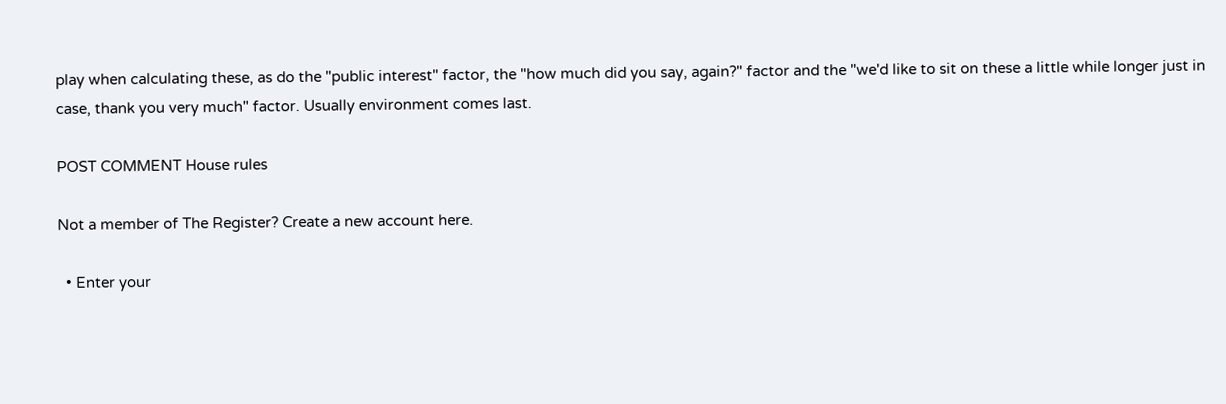play when calculating these, as do the "public interest" factor, the "how much did you say, again?" factor and the "we'd like to sit on these a little while longer just in case, thank you very much" factor. Usually environment comes last.

POST COMMENT House rules

Not a member of The Register? Create a new account here.

  • Enter your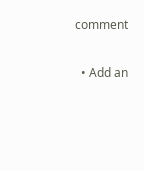comment

  • Add an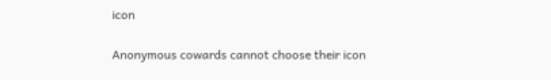icon

Anonymous cowards cannot choose their icon